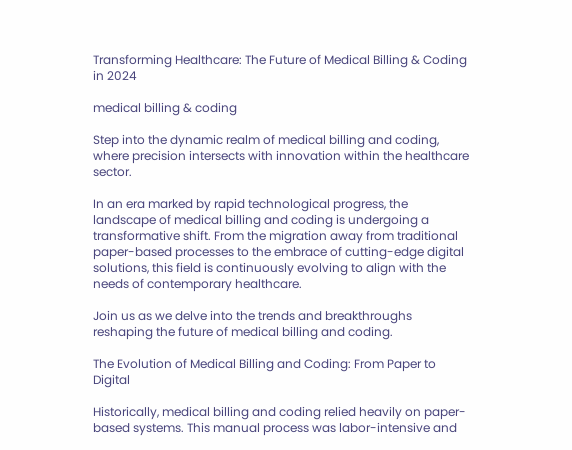Transforming Healthcare: The Future of Medical Billing & Coding in 2024

medical billing & coding

Step into the dynamic realm of medical billing and coding, where precision intersects with innovation within the healthcare sector.

In an era marked by rapid technological progress, the landscape of medical billing and coding is undergoing a transformative shift. From the migration away from traditional paper-based processes to the embrace of cutting-edge digital solutions, this field is continuously evolving to align with the needs of contemporary healthcare.

Join us as we delve into the trends and breakthroughs reshaping the future of medical billing and coding.

The Evolution of Medical Billing and Coding: From Paper to Digital

Historically, medical billing and coding relied heavily on paper-based systems. This manual process was labor-intensive and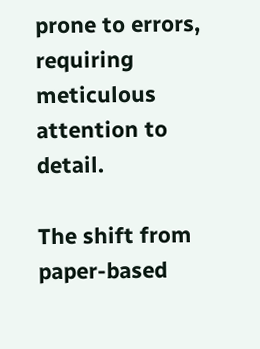prone to errors, requiring meticulous attention to detail.

The shift from paper-based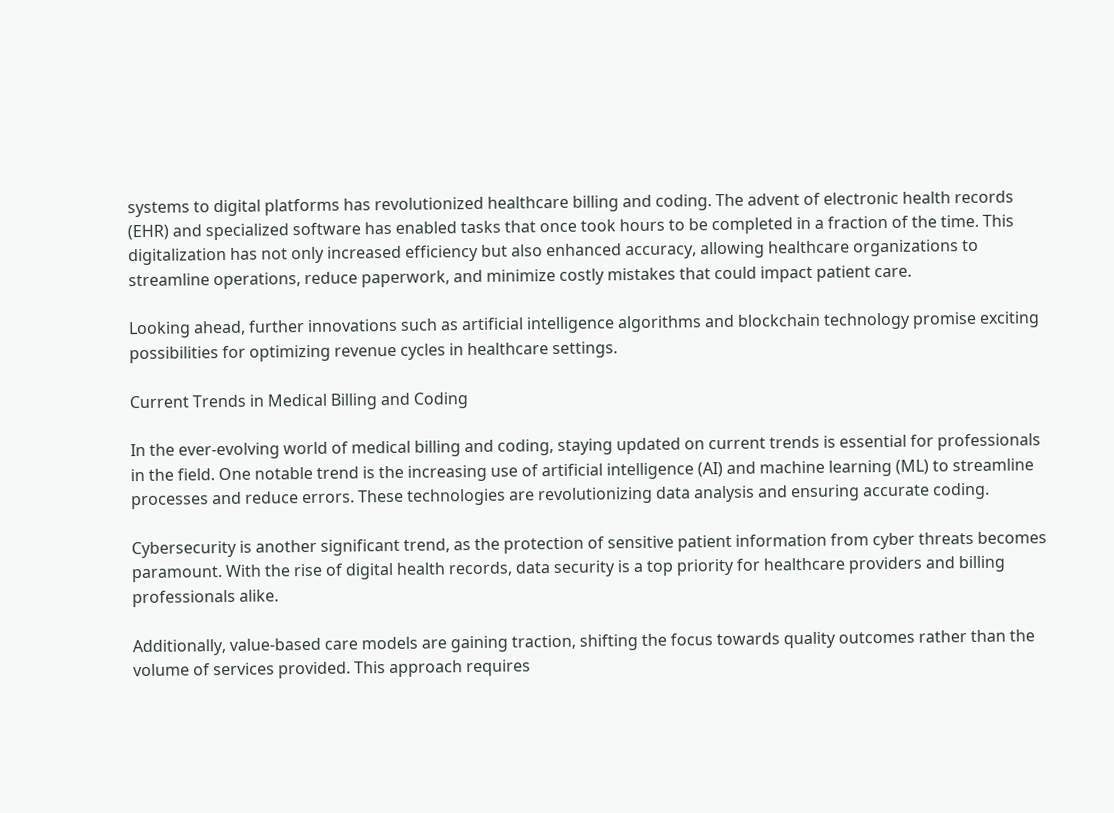systems to digital platforms has revolutionized healthcare billing and coding. The advent of electronic health records (EHR) and specialized software has enabled tasks that once took hours to be completed in a fraction of the time. This digitalization has not only increased efficiency but also enhanced accuracy, allowing healthcare organizations to streamline operations, reduce paperwork, and minimize costly mistakes that could impact patient care.

Looking ahead, further innovations such as artificial intelligence algorithms and blockchain technology promise exciting possibilities for optimizing revenue cycles in healthcare settings.

Current Trends in Medical Billing and Coding

In the ever-evolving world of medical billing and coding, staying updated on current trends is essential for professionals in the field. One notable trend is the increasing use of artificial intelligence (AI) and machine learning (ML) to streamline processes and reduce errors. These technologies are revolutionizing data analysis and ensuring accurate coding.

Cybersecurity is another significant trend, as the protection of sensitive patient information from cyber threats becomes paramount. With the rise of digital health records, data security is a top priority for healthcare providers and billing professionals alike.

Additionally, value-based care models are gaining traction, shifting the focus towards quality outcomes rather than the volume of services provided. This approach requires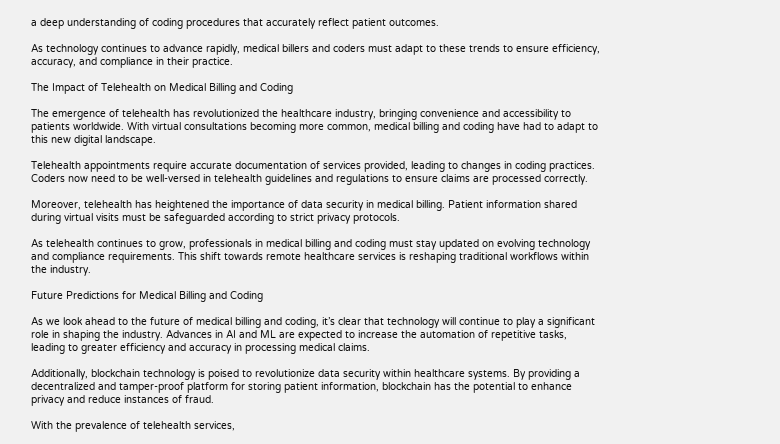a deep understanding of coding procedures that accurately reflect patient outcomes.

As technology continues to advance rapidly, medical billers and coders must adapt to these trends to ensure efficiency, accuracy, and compliance in their practice.

The Impact of Telehealth on Medical Billing and Coding

The emergence of telehealth has revolutionized the healthcare industry, bringing convenience and accessibility to patients worldwide. With virtual consultations becoming more common, medical billing and coding have had to adapt to this new digital landscape.

Telehealth appointments require accurate documentation of services provided, leading to changes in coding practices. Coders now need to be well-versed in telehealth guidelines and regulations to ensure claims are processed correctly.

Moreover, telehealth has heightened the importance of data security in medical billing. Patient information shared during virtual visits must be safeguarded according to strict privacy protocols.

As telehealth continues to grow, professionals in medical billing and coding must stay updated on evolving technology and compliance requirements. This shift towards remote healthcare services is reshaping traditional workflows within the industry.

Future Predictions for Medical Billing and Coding

As we look ahead to the future of medical billing and coding, it’s clear that technology will continue to play a significant role in shaping the industry. Advances in AI and ML are expected to increase the automation of repetitive tasks, leading to greater efficiency and accuracy in processing medical claims.

Additionally, blockchain technology is poised to revolutionize data security within healthcare systems. By providing a decentralized and tamper-proof platform for storing patient information, blockchain has the potential to enhance privacy and reduce instances of fraud.

With the prevalence of telehealth services,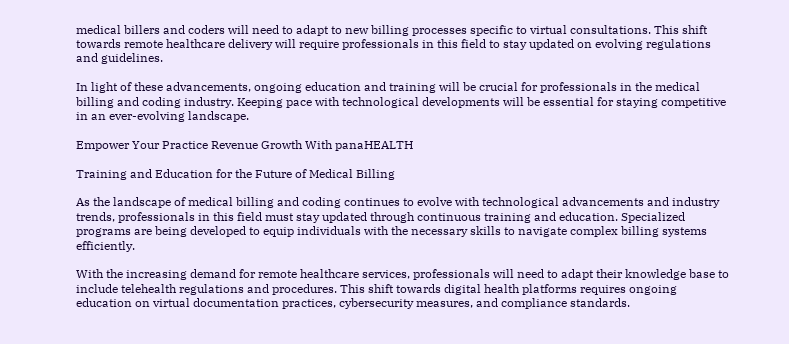medical billers and coders will need to adapt to new billing processes specific to virtual consultations. This shift towards remote healthcare delivery will require professionals in this field to stay updated on evolving regulations and guidelines.

In light of these advancements, ongoing education and training will be crucial for professionals in the medical billing and coding industry. Keeping pace with technological developments will be essential for staying competitive in an ever-evolving landscape.

Empower Your Practice Revenue Growth With panaHEALTH

Training and Education for the Future of Medical Billing

As the landscape of medical billing and coding continues to evolve with technological advancements and industry trends, professionals in this field must stay updated through continuous training and education. Specialized programs are being developed to equip individuals with the necessary skills to navigate complex billing systems efficiently.

With the increasing demand for remote healthcare services, professionals will need to adapt their knowledge base to include telehealth regulations and procedures. This shift towards digital health platforms requires ongoing education on virtual documentation practices, cybersecurity measures, and compliance standards.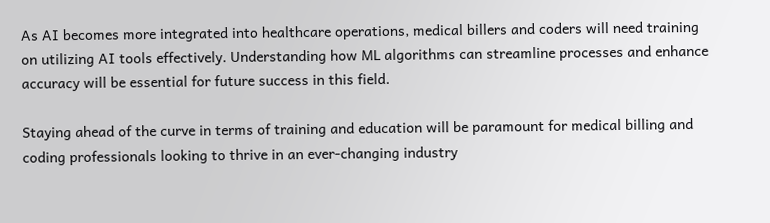As AI becomes more integrated into healthcare operations, medical billers and coders will need training on utilizing AI tools effectively. Understanding how ML algorithms can streamline processes and enhance accuracy will be essential for future success in this field.

Staying ahead of the curve in terms of training and education will be paramount for medical billing and coding professionals looking to thrive in an ever-changing industry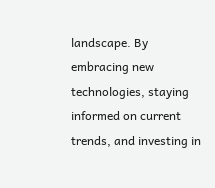landscape. By embracing new technologies, staying informed on current trends, and investing in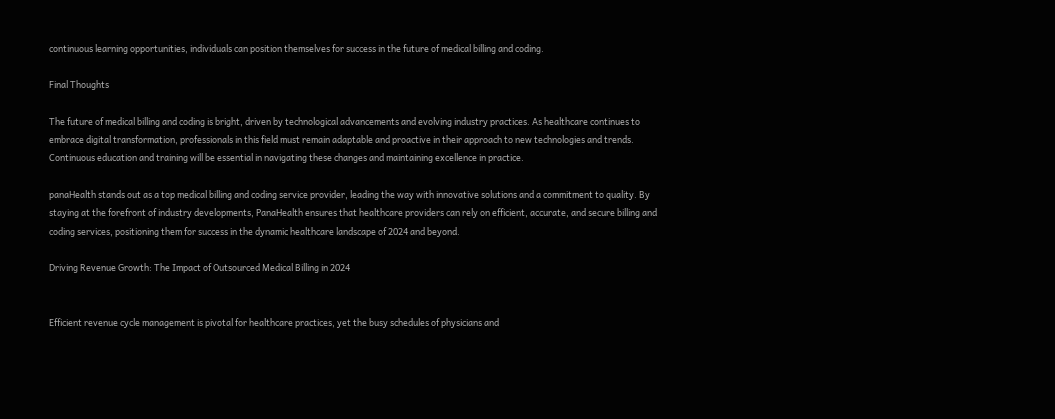continuous learning opportunities, individuals can position themselves for success in the future of medical billing and coding.

Final Thoughts

The future of medical billing and coding is bright, driven by technological advancements and evolving industry practices. As healthcare continues to embrace digital transformation, professionals in this field must remain adaptable and proactive in their approach to new technologies and trends. Continuous education and training will be essential in navigating these changes and maintaining excellence in practice.

panaHealth stands out as a top medical billing and coding service provider, leading the way with innovative solutions and a commitment to quality. By staying at the forefront of industry developments, PanaHealth ensures that healthcare providers can rely on efficient, accurate, and secure billing and coding services, positioning them for success in the dynamic healthcare landscape of 2024 and beyond.

Driving Revenue Growth: The Impact of Outsourced Medical Billing in 2024


Efficient revenue cycle management is pivotal for healthcare practices, yet the busy schedules of physicians and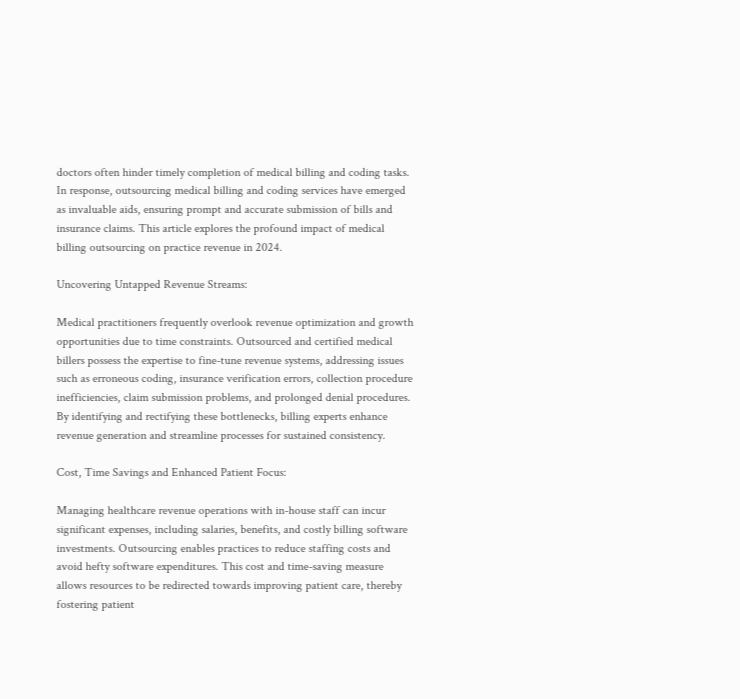doctors often hinder timely completion of medical billing and coding tasks. In response, outsourcing medical billing and coding services have emerged as invaluable aids, ensuring prompt and accurate submission of bills and insurance claims. This article explores the profound impact of medical billing outsourcing on practice revenue in 2024.

Uncovering Untapped Revenue Streams:

Medical practitioners frequently overlook revenue optimization and growth opportunities due to time constraints. Outsourced and certified medical billers possess the expertise to fine-tune revenue systems, addressing issues such as erroneous coding, insurance verification errors, collection procedure inefficiencies, claim submission problems, and prolonged denial procedures. By identifying and rectifying these bottlenecks, billing experts enhance revenue generation and streamline processes for sustained consistency.

Cost, Time Savings and Enhanced Patient Focus:

Managing healthcare revenue operations with in-house staff can incur significant expenses, including salaries, benefits, and costly billing software investments. Outsourcing enables practices to reduce staffing costs and avoid hefty software expenditures. This cost and time-saving measure allows resources to be redirected towards improving patient care, thereby fostering patient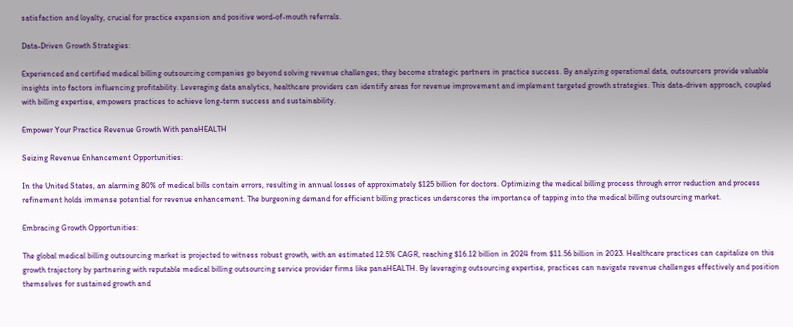satisfaction and loyalty, crucial for practice expansion and positive word-of-mouth referrals.

Data-Driven Growth Strategies:

Experienced and certified medical billing outsourcing companies go beyond solving revenue challenges; they become strategic partners in practice success. By analyzing operational data, outsourcers provide valuable insights into factors influencing profitability. Leveraging data analytics, healthcare providers can identify areas for revenue improvement and implement targeted growth strategies. This data-driven approach, coupled with billing expertise, empowers practices to achieve long-term success and sustainability.

Empower Your Practice Revenue Growth With panaHEALTH

Seizing Revenue Enhancement Opportunities:

In the United States, an alarming 80% of medical bills contain errors, resulting in annual losses of approximately $125 billion for doctors. Optimizing the medical billing process through error reduction and process refinement holds immense potential for revenue enhancement. The burgeoning demand for efficient billing practices underscores the importance of tapping into the medical billing outsourcing market.

Embracing Growth Opportunities:

The global medical billing outsourcing market is projected to witness robust growth, with an estimated 12.5% CAGR, reaching $16.12 billion in 2024 from $11.56 billion in 2023. Healthcare practices can capitalize on this growth trajectory by partnering with reputable medical billing outsourcing service provider firms like panaHEALTH. By leveraging outsourcing expertise, practices can navigate revenue challenges effectively and position themselves for sustained growth and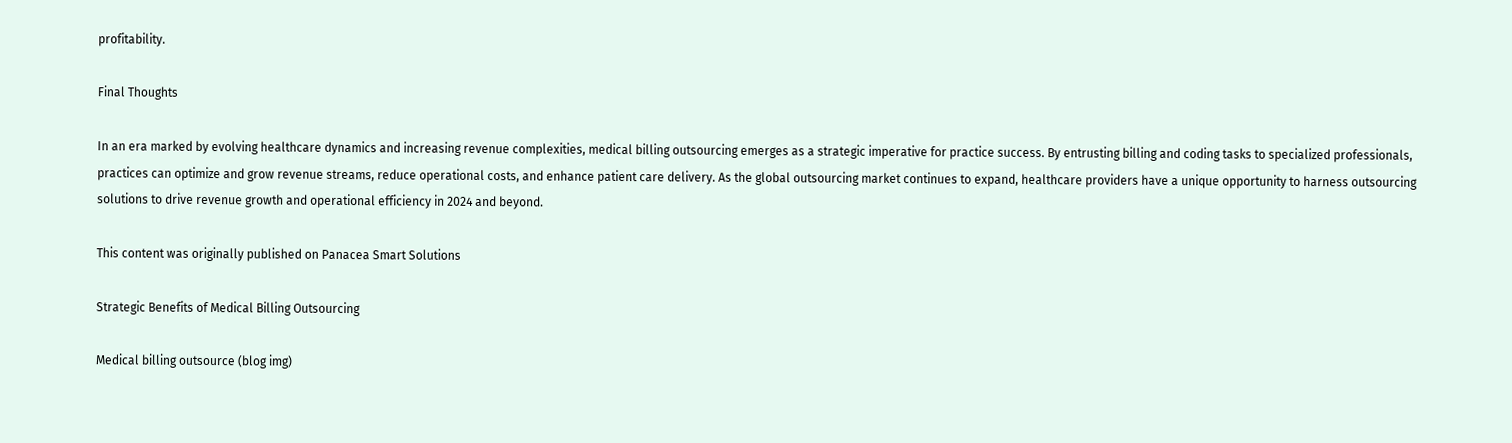profitability.

Final Thoughts

In an era marked by evolving healthcare dynamics and increasing revenue complexities, medical billing outsourcing emerges as a strategic imperative for practice success. By entrusting billing and coding tasks to specialized professionals, practices can optimize and grow revenue streams, reduce operational costs, and enhance patient care delivery. As the global outsourcing market continues to expand, healthcare providers have a unique opportunity to harness outsourcing solutions to drive revenue growth and operational efficiency in 2024 and beyond.

This content was originally published on Panacea Smart Solutions

Strategic Benefits of Medical Billing Outsourcing

Medical billing outsource (blog img)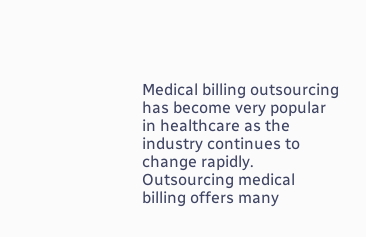Medical billing outsourcing has become very popular in healthcare as the industry continues to change rapidly. Outsourcing medical billing offers many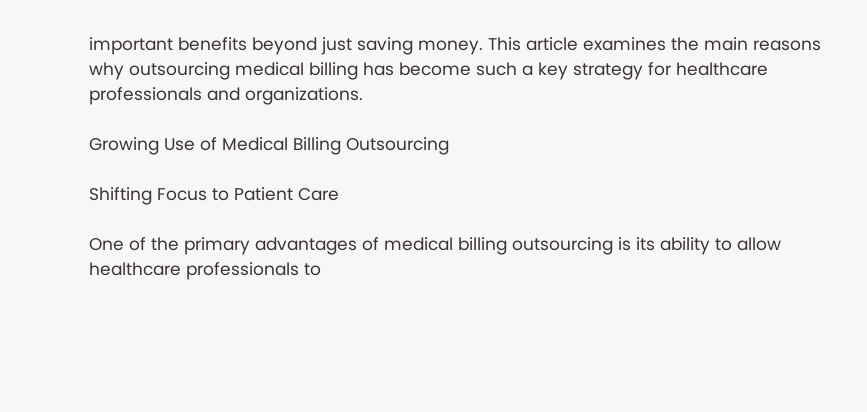important benefits beyond just saving money. This article examines the main reasons why outsourcing medical billing has become such a key strategy for healthcare professionals and organizations.

Growing Use of Medical Billing Outsourcing

Shifting Focus to Patient Care

One of the primary advantages of medical billing outsourcing is its ability to allow healthcare professionals to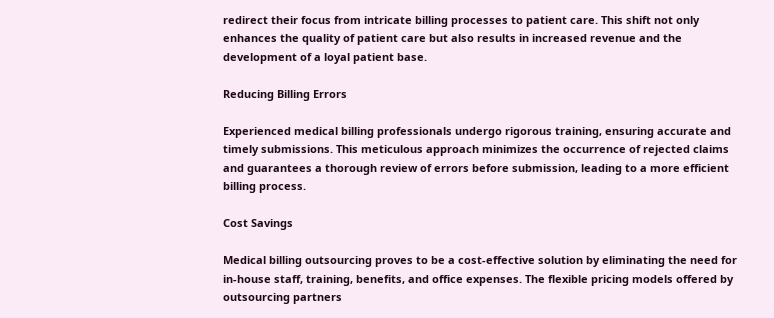redirect their focus from intricate billing processes to patient care. This shift not only enhances the quality of patient care but also results in increased revenue and the development of a loyal patient base.

Reducing Billing Errors

Experienced medical billing professionals undergo rigorous training, ensuring accurate and timely submissions. This meticulous approach minimizes the occurrence of rejected claims and guarantees a thorough review of errors before submission, leading to a more efficient billing process.

Cost Savings

Medical billing outsourcing proves to be a cost-effective solution by eliminating the need for in-house staff, training, benefits, and office expenses. The flexible pricing models offered by outsourcing partners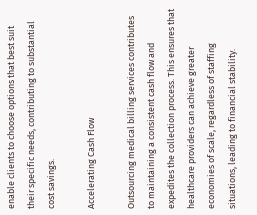enable clients to choose options that best suit their specific needs, contributing to substantial cost savings.

Accelerating Cash Flow

Outsourcing medical billing services contributes to maintaining a consistent cash flow and expedites the collection process. This ensures that healthcare providers can achieve greater economies of scale, regardless of staffing situations, leading to financial stability.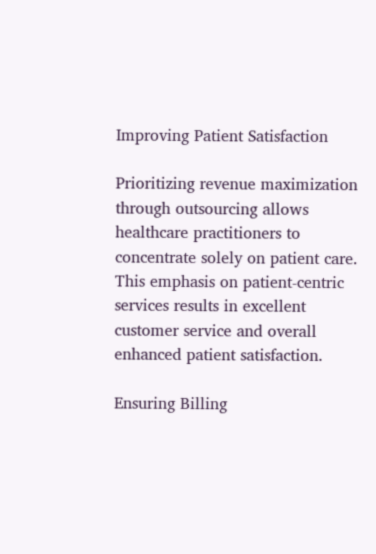Improving Patient Satisfaction

Prioritizing revenue maximization through outsourcing allows healthcare practitioners to concentrate solely on patient care. This emphasis on patient-centric services results in excellent customer service and overall enhanced patient satisfaction.

Ensuring Billing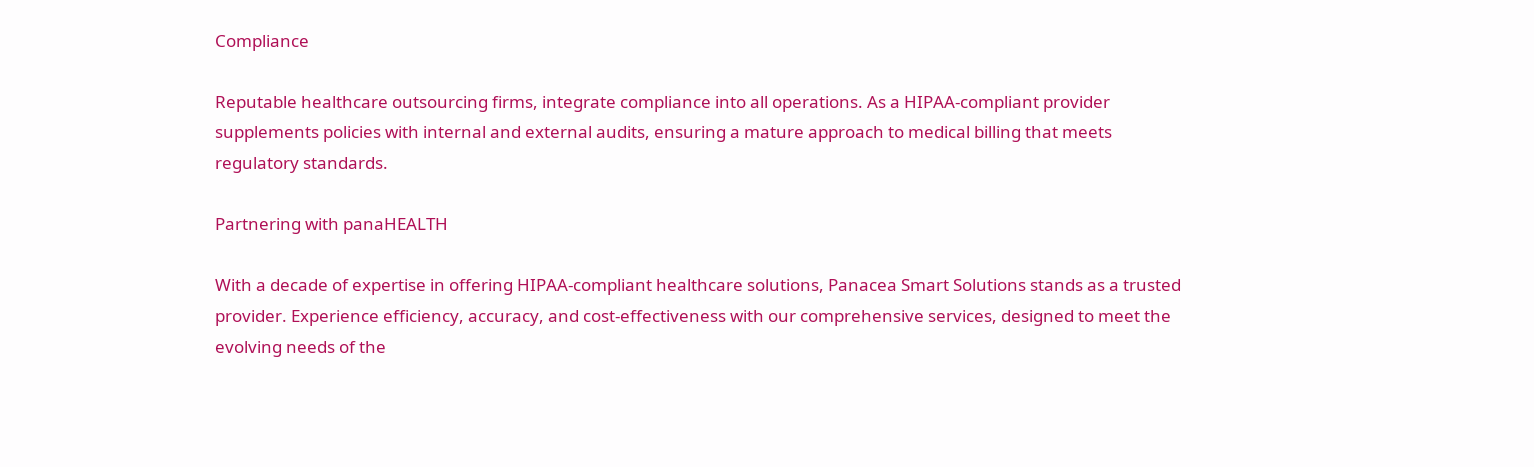Compliance

Reputable healthcare outsourcing firms, integrate compliance into all operations. As a HIPAA-compliant provider supplements policies with internal and external audits, ensuring a mature approach to medical billing that meets regulatory standards.

Partnering with panaHEALTH

With a decade of expertise in offering HIPAA-compliant healthcare solutions, Panacea Smart Solutions stands as a trusted provider. Experience efficiency, accuracy, and cost-effectiveness with our comprehensive services, designed to meet the evolving needs of the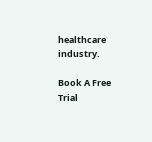healthcare industry.

Book A Free Trial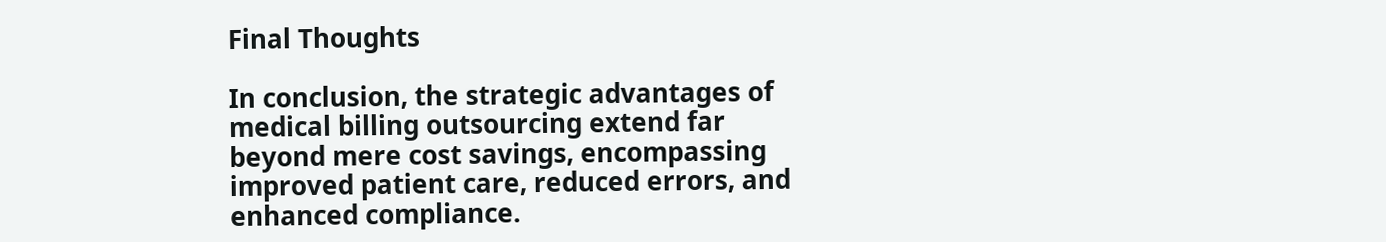Final Thoughts

In conclusion, the strategic advantages of medical billing outsourcing extend far beyond mere cost savings, encompassing improved patient care, reduced errors, and enhanced compliance.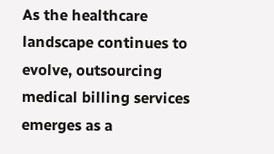As the healthcare landscape continues to evolve, outsourcing medical billing services emerges as a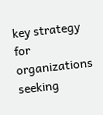key strategy for organizations seeking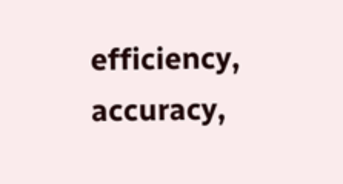efficiency, accuracy,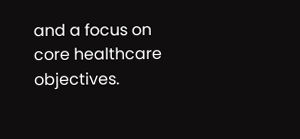and a focus on core healthcare objectives.